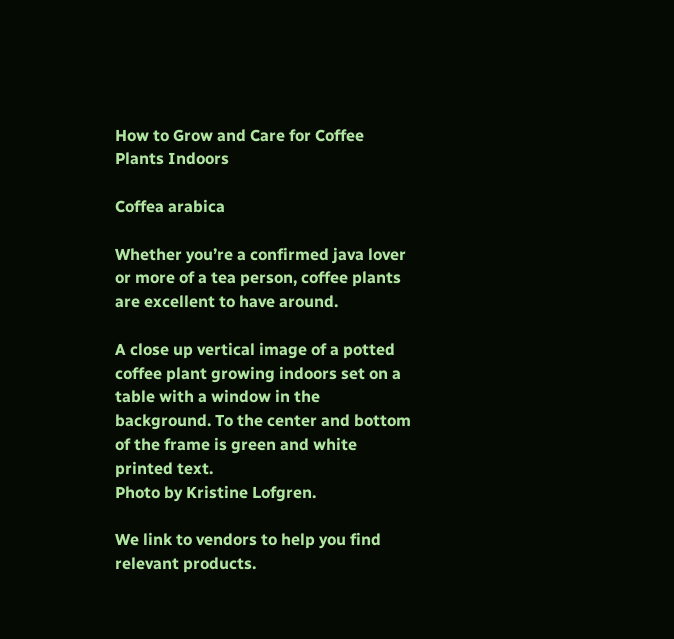How to Grow and Care for Coffee Plants Indoors

Coffea arabica

Whether you’re a confirmed java lover or more of a tea person, coffee plants are excellent to have around.

A close up vertical image of a potted coffee plant growing indoors set on a table with a window in the background. To the center and bottom of the frame is green and white printed text.
Photo by Kristine Lofgren.

We link to vendors to help you find relevant products.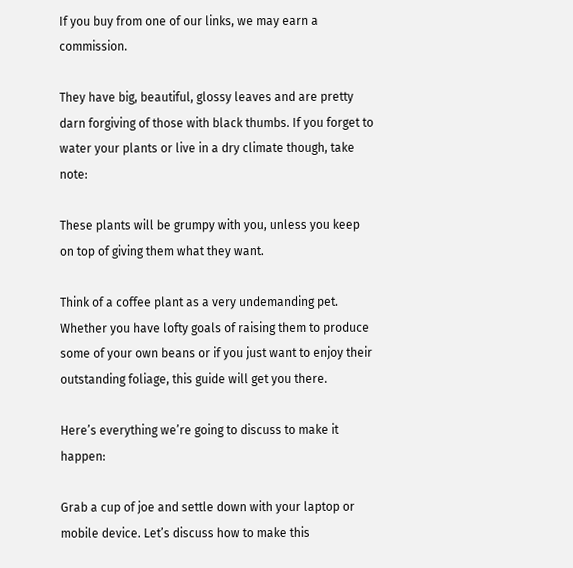If you buy from one of our links, we may earn a commission.

They have big, beautiful, glossy leaves and are pretty darn forgiving of those with black thumbs. If you forget to water your plants or live in a dry climate though, take note:

These plants will be grumpy with you, unless you keep on top of giving them what they want.

Think of a coffee plant as a very undemanding pet. Whether you have lofty goals of raising them to produce some of your own beans or if you just want to enjoy their outstanding foliage, this guide will get you there.

Here’s everything we’re going to discuss to make it happen:

Grab a cup of joe and settle down with your laptop or mobile device. Let’s discuss how to make this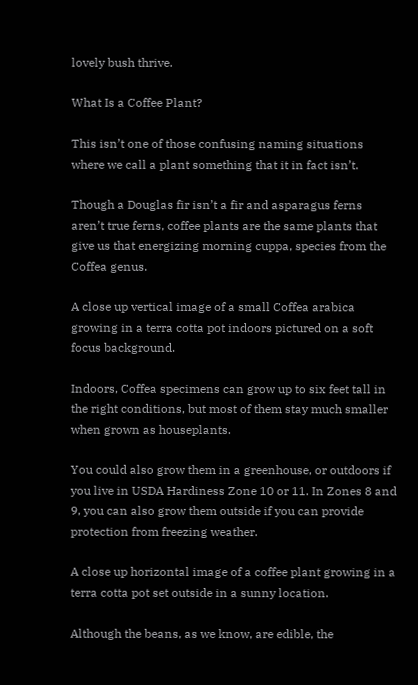lovely bush thrive.

What Is a Coffee Plant?

This isn’t one of those confusing naming situations where we call a plant something that it in fact isn’t.

Though a Douglas fir isn’t a fir and asparagus ferns aren’t true ferns, coffee plants are the same plants that give us that energizing morning cuppa, species from the Coffea genus.

A close up vertical image of a small Coffea arabica growing in a terra cotta pot indoors pictured on a soft focus background.

Indoors, Coffea specimens can grow up to six feet tall in the right conditions, but most of them stay much smaller when grown as houseplants.

You could also grow them in a greenhouse, or outdoors if you live in USDA Hardiness Zone 10 or 11. In Zones 8 and 9, you can also grow them outside if you can provide protection from freezing weather.

A close up horizontal image of a coffee plant growing in a terra cotta pot set outside in a sunny location.

Although the beans, as we know, are edible, the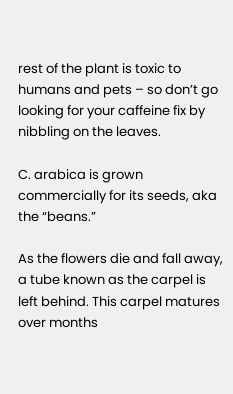rest of the plant is toxic to humans and pets – so don’t go looking for your caffeine fix by nibbling on the leaves.

C. arabica is grown commercially for its seeds, aka the “beans.”

As the flowers die and fall away, a tube known as the carpel is left behind. This carpel matures over months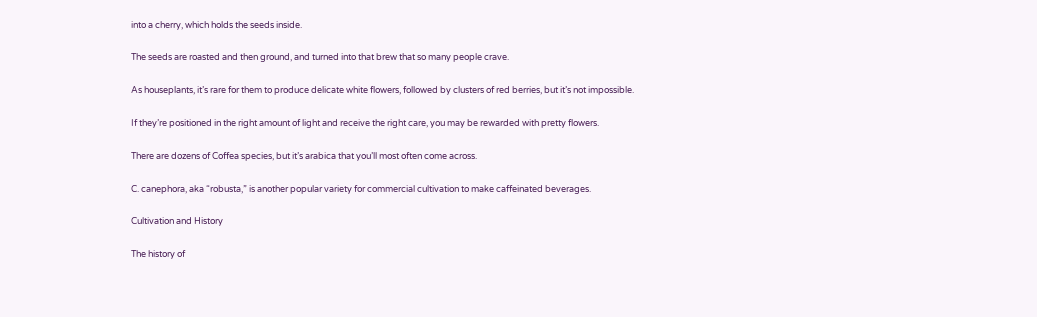into a cherry, which holds the seeds inside.

The seeds are roasted and then ground, and turned into that brew that so many people crave.

As houseplants, it’s rare for them to produce delicate white flowers, followed by clusters of red berries, but it’s not impossible.

If they’re positioned in the right amount of light and receive the right care, you may be rewarded with pretty flowers.

There are dozens of Coffea species, but it’s arabica that you’ll most often come across.

C. canephora, aka “robusta,” is another popular variety for commercial cultivation to make caffeinated beverages.

Cultivation and History

The history of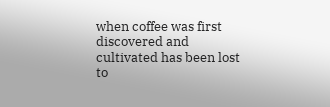when coffee was first discovered and cultivated has been lost to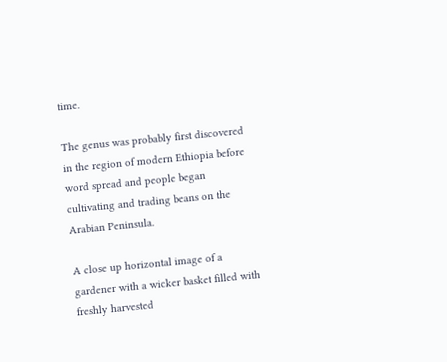time.

The genus was probably first discovered in the region of modern Ethiopia before word spread and people began cultivating and trading beans on the Arabian Peninsula.

A close up horizontal image of a gardener with a wicker basket filled with freshly harvested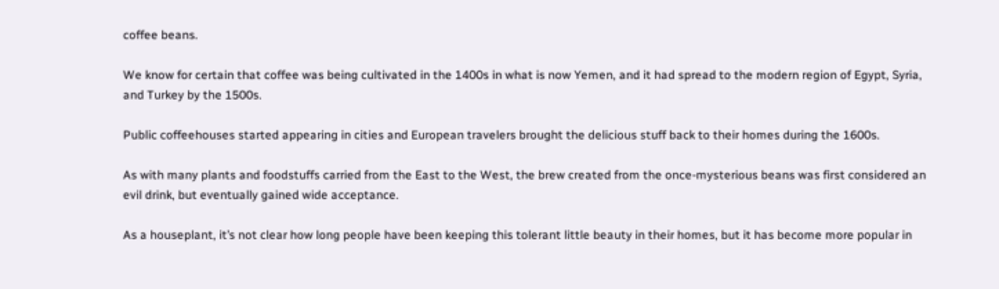coffee beans.

We know for certain that coffee was being cultivated in the 1400s in what is now Yemen, and it had spread to the modern region of Egypt, Syria, and Turkey by the 1500s.

Public coffeehouses started appearing in cities and European travelers brought the delicious stuff back to their homes during the 1600s.

As with many plants and foodstuffs carried from the East to the West, the brew created from the once-mysterious beans was first considered an evil drink, but eventually gained wide acceptance.

As a houseplant, it’s not clear how long people have been keeping this tolerant little beauty in their homes, but it has become more popular in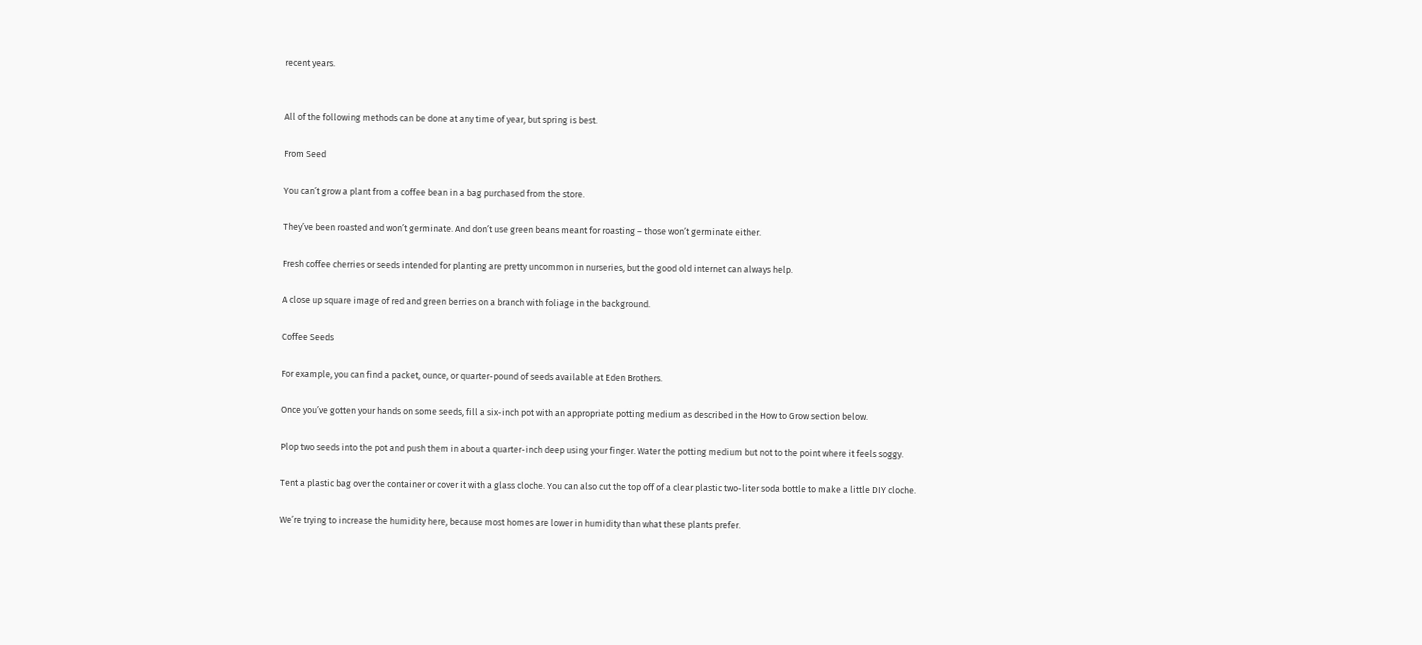recent years.


All of the following methods can be done at any time of year, but spring is best.

From Seed

You can’t grow a plant from a coffee bean in a bag purchased from the store.

They’ve been roasted and won’t germinate. And don’t use green beans meant for roasting – those won’t germinate either.

Fresh coffee cherries or seeds intended for planting are pretty uncommon in nurseries, but the good old internet can always help.

A close up square image of red and green berries on a branch with foliage in the background.

Coffee Seeds

For example, you can find a packet, ounce, or quarter-pound of seeds available at Eden Brothers.

Once you’ve gotten your hands on some seeds, fill a six-inch pot with an appropriate potting medium as described in the How to Grow section below.

Plop two seeds into the pot and push them in about a quarter-inch deep using your finger. Water the potting medium but not to the point where it feels soggy.

Tent a plastic bag over the container or cover it with a glass cloche. You can also cut the top off of a clear plastic two-liter soda bottle to make a little DIY cloche.

We’re trying to increase the humidity here, because most homes are lower in humidity than what these plants prefer.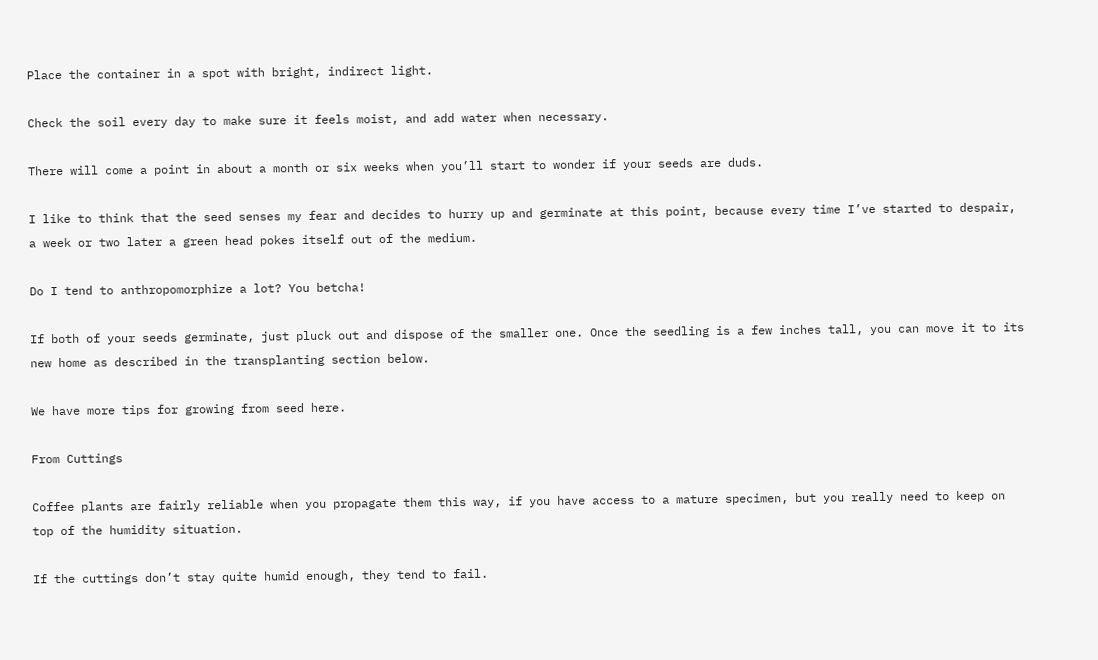Place the container in a spot with bright, indirect light.

Check the soil every day to make sure it feels moist, and add water when necessary.

There will come a point in about a month or six weeks when you’ll start to wonder if your seeds are duds.

I like to think that the seed senses my fear and decides to hurry up and germinate at this point, because every time I’ve started to despair, a week or two later a green head pokes itself out of the medium.

Do I tend to anthropomorphize a lot? You betcha!

If both of your seeds germinate, just pluck out and dispose of the smaller one. Once the seedling is a few inches tall, you can move it to its new home as described in the transplanting section below.

We have more tips for growing from seed here.

From Cuttings

Coffee plants are fairly reliable when you propagate them this way, if you have access to a mature specimen, but you really need to keep on top of the humidity situation.

If the cuttings don’t stay quite humid enough, they tend to fail.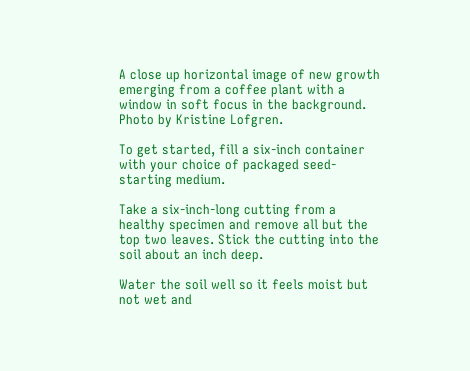A close up horizontal image of new growth emerging from a coffee plant with a window in soft focus in the background.
Photo by Kristine Lofgren.

To get started, fill a six-inch container with your choice of packaged seed-starting medium.

Take a six-inch-long cutting from a healthy specimen and remove all but the top two leaves. Stick the cutting into the soil about an inch deep.

Water the soil well so it feels moist but not wet and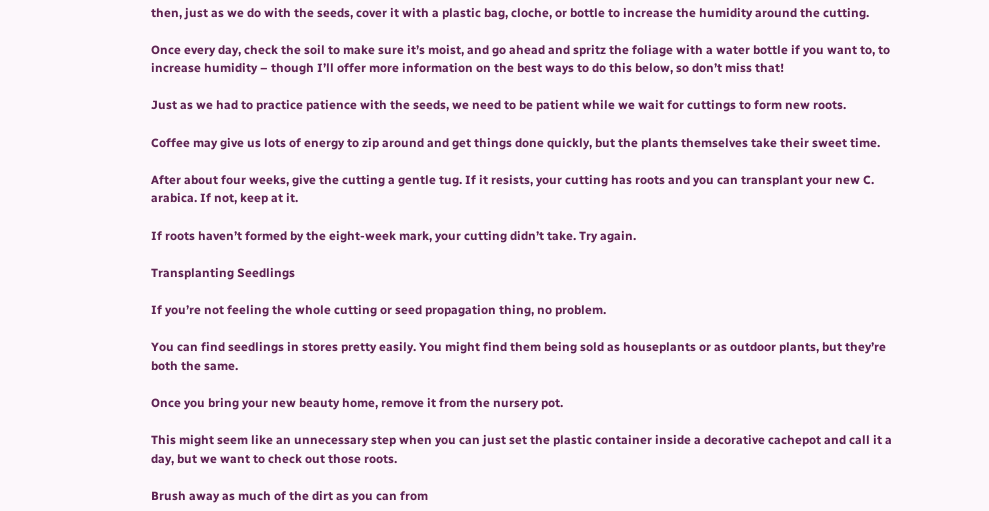then, just as we do with the seeds, cover it with a plastic bag, cloche, or bottle to increase the humidity around the cutting.

Once every day, check the soil to make sure it’s moist, and go ahead and spritz the foliage with a water bottle if you want to, to increase humidity – though I’ll offer more information on the best ways to do this below, so don’t miss that!

Just as we had to practice patience with the seeds, we need to be patient while we wait for cuttings to form new roots.

Coffee may give us lots of energy to zip around and get things done quickly, but the plants themselves take their sweet time.

After about four weeks, give the cutting a gentle tug. If it resists, your cutting has roots and you can transplant your new C. arabica. If not, keep at it.

If roots haven’t formed by the eight-week mark, your cutting didn’t take. Try again.

Transplanting Seedlings

If you’re not feeling the whole cutting or seed propagation thing, no problem.

You can find seedlings in stores pretty easily. You might find them being sold as houseplants or as outdoor plants, but they’re both the same.

Once you bring your new beauty home, remove it from the nursery pot.

This might seem like an unnecessary step when you can just set the plastic container inside a decorative cachepot and call it a day, but we want to check out those roots.

Brush away as much of the dirt as you can from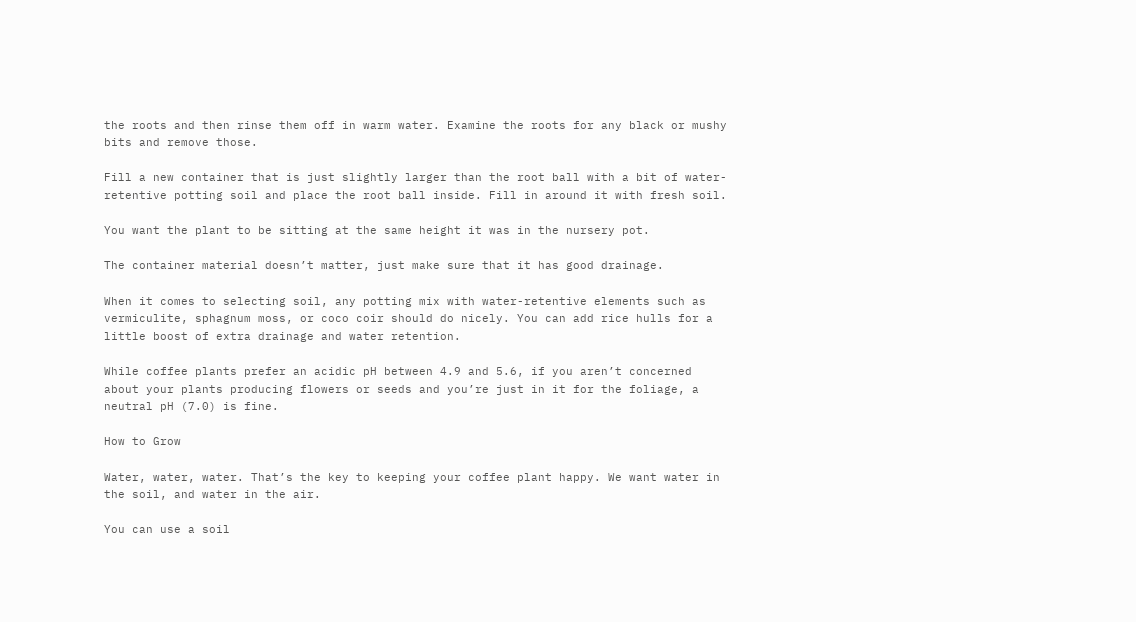the roots and then rinse them off in warm water. Examine the roots for any black or mushy bits and remove those.

Fill a new container that is just slightly larger than the root ball with a bit of water-retentive potting soil and place the root ball inside. Fill in around it with fresh soil.

You want the plant to be sitting at the same height it was in the nursery pot.

The container material doesn’t matter, just make sure that it has good drainage.

When it comes to selecting soil, any potting mix with water-retentive elements such as vermiculite, sphagnum moss, or coco coir should do nicely. You can add rice hulls for a little boost of extra drainage and water retention.

While coffee plants prefer an acidic pH between 4.9 and 5.6, if you aren’t concerned about your plants producing flowers or seeds and you’re just in it for the foliage, a neutral pH (7.0) is fine.

How to Grow

Water, water, water. That’s the key to keeping your coffee plant happy. We want water in the soil, and water in the air.

You can use a soil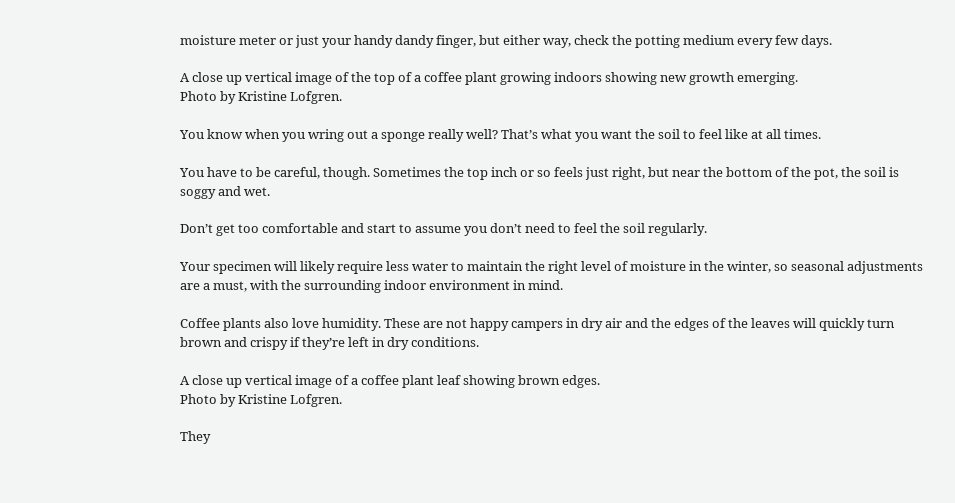moisture meter or just your handy dandy finger, but either way, check the potting medium every few days.

A close up vertical image of the top of a coffee plant growing indoors showing new growth emerging.
Photo by Kristine Lofgren.

You know when you wring out a sponge really well? That’s what you want the soil to feel like at all times.

You have to be careful, though. Sometimes the top inch or so feels just right, but near the bottom of the pot, the soil is soggy and wet.

Don’t get too comfortable and start to assume you don’t need to feel the soil regularly.

Your specimen will likely require less water to maintain the right level of moisture in the winter, so seasonal adjustments are a must, with the surrounding indoor environment in mind.

Coffee plants also love humidity. These are not happy campers in dry air and the edges of the leaves will quickly turn brown and crispy if they’re left in dry conditions.

A close up vertical image of a coffee plant leaf showing brown edges.
Photo by Kristine Lofgren.

They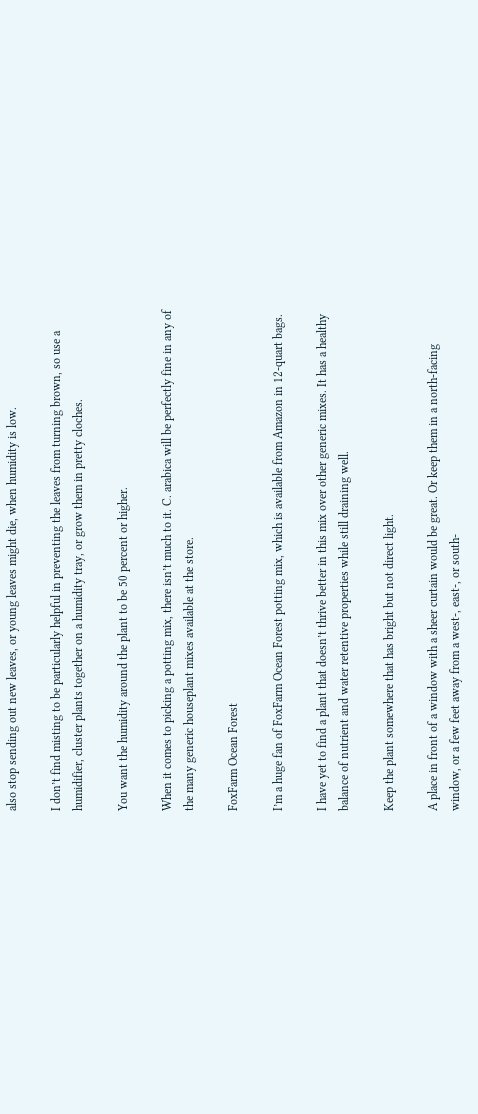also stop sending out new leaves, or young leaves might die, when humidity is low.

I don’t find misting to be particularly helpful in preventing the leaves from turning brown, so use a humidifier, cluster plants together on a humidity tray, or grow them in pretty cloches.

You want the humidity around the plant to be 50 percent or higher.

When it comes to picking a potting mix, there isn’t much to it. C. arabica will be perfectly fine in any of the many generic houseplant mixes available at the store.

FoxFarm Ocean Forest

I’m a huge fan of FoxFarm Ocean Forest potting mix, which is available from Amazon in 12-quart bags.

I have yet to find a plant that doesn’t thrive better in this mix over other generic mixes. It has a healthy balance of nutrient and water retentive properties while still draining well.

Keep the plant somewhere that has bright but not direct light.

A place in front of a window with a sheer curtain would be great. Or keep them in a north-facing window, or a few feet away from a west-, east-, or south-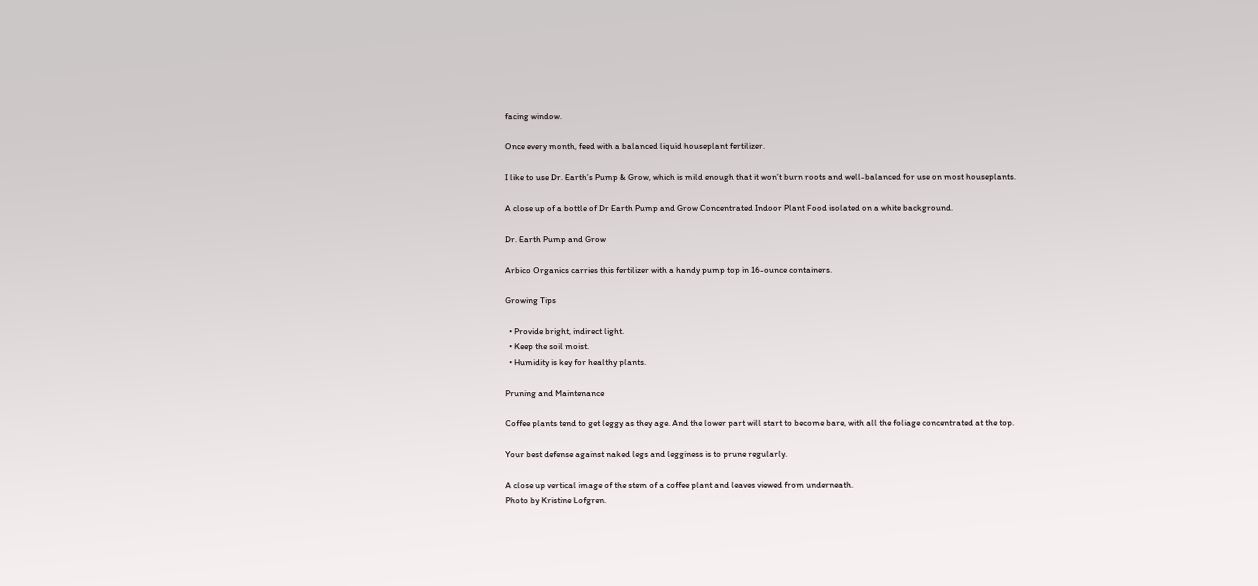facing window.

Once every month, feed with a balanced liquid houseplant fertilizer.

I like to use Dr. Earth’s Pump & Grow, which is mild enough that it won’t burn roots and well-balanced for use on most houseplants.

A close up of a bottle of Dr Earth Pump and Grow Concentrated Indoor Plant Food isolated on a white background.

Dr. Earth Pump and Grow

Arbico Organics carries this fertilizer with a handy pump top in 16-ounce containers.

Growing Tips

  • Provide bright, indirect light.
  • Keep the soil moist.
  • Humidity is key for healthy plants.

Pruning and Maintenance

Coffee plants tend to get leggy as they age. And the lower part will start to become bare, with all the foliage concentrated at the top.

Your best defense against naked legs and legginess is to prune regularly.

A close up vertical image of the stem of a coffee plant and leaves viewed from underneath.
Photo by Kristine Lofgren.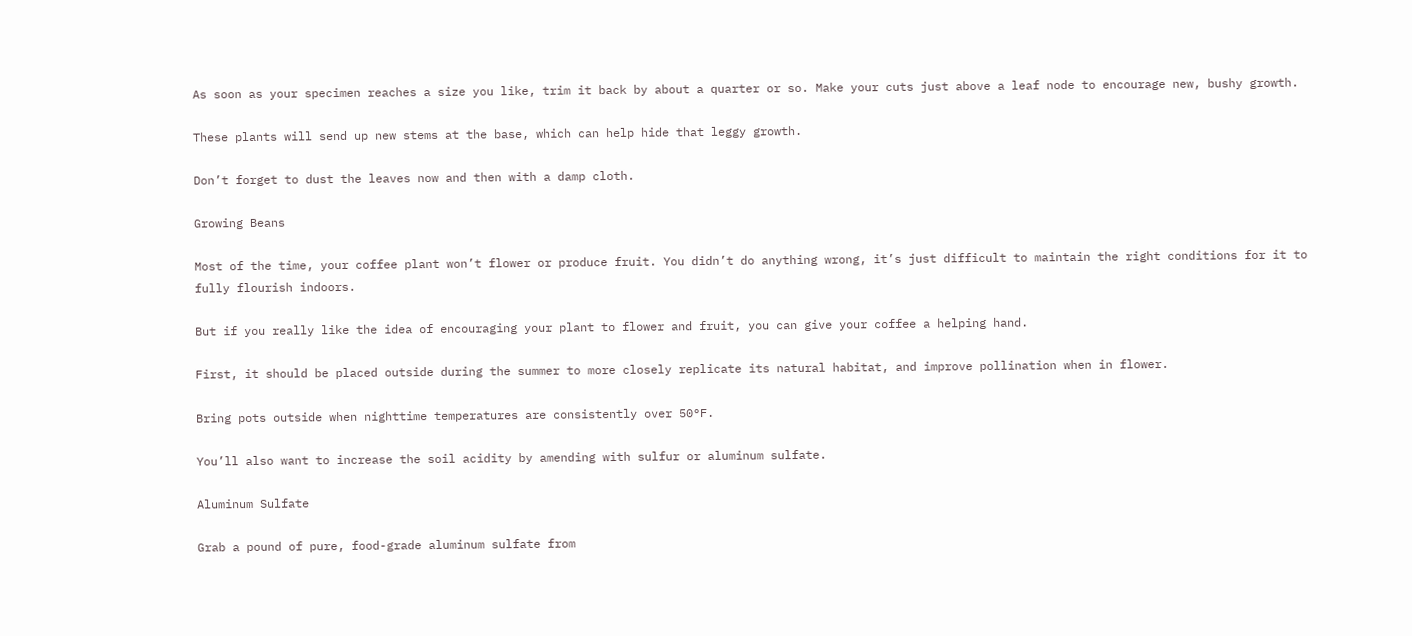As soon as your specimen reaches a size you like, trim it back by about a quarter or so. Make your cuts just above a leaf node to encourage new, bushy growth.

These plants will send up new stems at the base, which can help hide that leggy growth.

Don’t forget to dust the leaves now and then with a damp cloth.

Growing Beans

Most of the time, your coffee plant won’t flower or produce fruit. You didn’t do anything wrong, it’s just difficult to maintain the right conditions for it to fully flourish indoors.

But if you really like the idea of encouraging your plant to flower and fruit, you can give your coffee a helping hand.

First, it should be placed outside during the summer to more closely replicate its natural habitat, and improve pollination when in flower.

Bring pots outside when nighttime temperatures are consistently over 50°F.

You’ll also want to increase the soil acidity by amending with sulfur or aluminum sulfate.

Aluminum Sulfate

Grab a pound of pure, food-grade aluminum sulfate from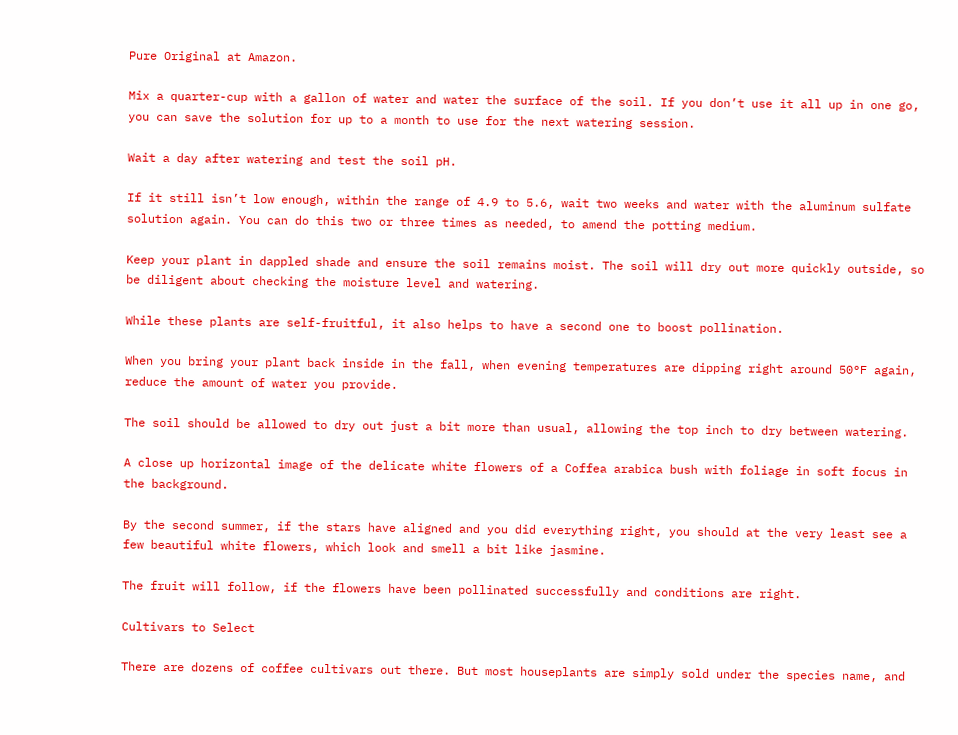Pure Original at Amazon.

Mix a quarter-cup with a gallon of water and water the surface of the soil. If you don’t use it all up in one go, you can save the solution for up to a month to use for the next watering session.

Wait a day after watering and test the soil pH.

If it still isn’t low enough, within the range of 4.9 to 5.6, wait two weeks and water with the aluminum sulfate solution again. You can do this two or three times as needed, to amend the potting medium.

Keep your plant in dappled shade and ensure the soil remains moist. The soil will dry out more quickly outside, so be diligent about checking the moisture level and watering.

While these plants are self-fruitful, it also helps to have a second one to boost pollination.

When you bring your plant back inside in the fall, when evening temperatures are dipping right around 50°F again, reduce the amount of water you provide.

The soil should be allowed to dry out just a bit more than usual, allowing the top inch to dry between watering.

A close up horizontal image of the delicate white flowers of a Coffea arabica bush with foliage in soft focus in the background.

By the second summer, if the stars have aligned and you did everything right, you should at the very least see a few beautiful white flowers, which look and smell a bit like jasmine.

The fruit will follow, if the flowers have been pollinated successfully and conditions are right.

Cultivars to Select

There are dozens of coffee cultivars out there. But most houseplants are simply sold under the species name, and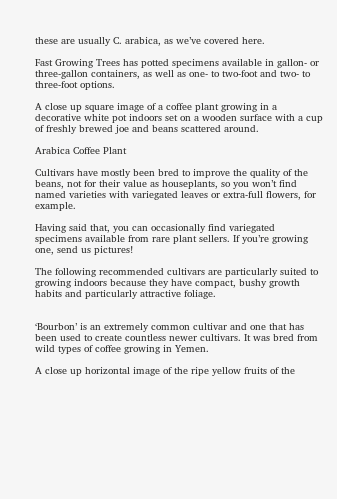these are usually C. arabica, as we’ve covered here.

Fast Growing Trees has potted specimens available in gallon- or three-gallon containers, as well as one- to two-foot and two- to three-foot options.

A close up square image of a coffee plant growing in a decorative white pot indoors set on a wooden surface with a cup of freshly brewed joe and beans scattered around.

Arabica Coffee Plant

Cultivars have mostly been bred to improve the quality of the beans, not for their value as houseplants, so you won’t find named varieties with variegated leaves or extra-full flowers, for example.

Having said that, you can occasionally find variegated specimens available from rare plant sellers. If you’re growing one, send us pictures!

The following recommended cultivars are particularly suited to growing indoors because they have compact, bushy growth habits and particularly attractive foliage.


‘Bourbon’ is an extremely common cultivar and one that has been used to create countless newer cultivars. It was bred from wild types of coffee growing in Yemen.

A close up horizontal image of the ripe yellow fruits of the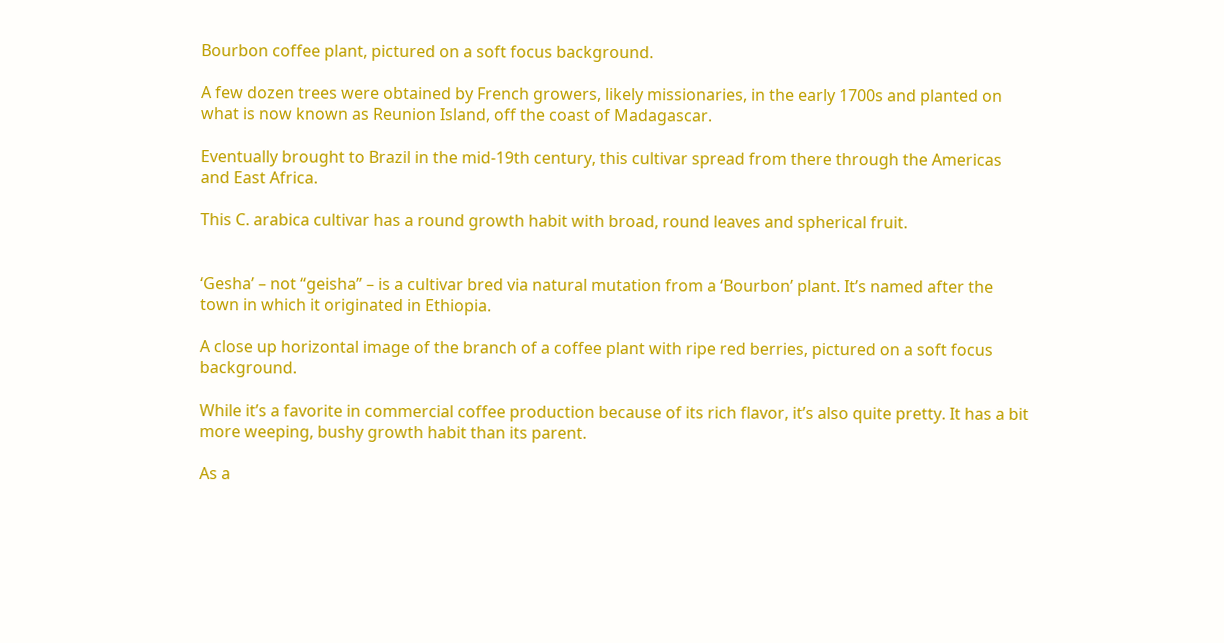Bourbon coffee plant, pictured on a soft focus background.

A few dozen trees were obtained by French growers, likely missionaries, in the early 1700s and planted on what is now known as Reunion Island, off the coast of Madagascar.

Eventually brought to Brazil in the mid-19th century, this cultivar spread from there through the Americas and East Africa.

This C. arabica cultivar has a round growth habit with broad, round leaves and spherical fruit.


‘Gesha’ – not “geisha” – is a cultivar bred via natural mutation from a ‘Bourbon’ plant. It’s named after the town in which it originated in Ethiopia.

A close up horizontal image of the branch of a coffee plant with ripe red berries, pictured on a soft focus background.

While it’s a favorite in commercial coffee production because of its rich flavor, it’s also quite pretty. It has a bit more weeping, bushy growth habit than its parent.

As a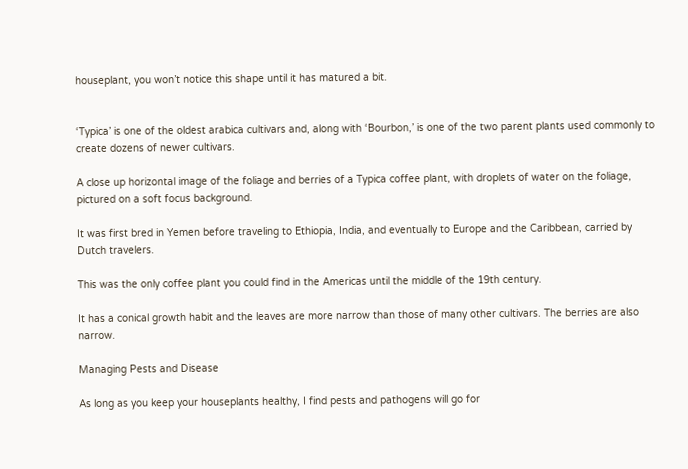houseplant, you won’t notice this shape until it has matured a bit.


‘Typica’ is one of the oldest arabica cultivars and, along with ‘Bourbon,’ is one of the two parent plants used commonly to create dozens of newer cultivars.

A close up horizontal image of the foliage and berries of a Typica coffee plant, with droplets of water on the foliage, pictured on a soft focus background.

It was first bred in Yemen before traveling to Ethiopia, India, and eventually to Europe and the Caribbean, carried by Dutch travelers.

This was the only coffee plant you could find in the Americas until the middle of the 19th century.

It has a conical growth habit and the leaves are more narrow than those of many other cultivars. The berries are also narrow.

Managing Pests and Disease

As long as you keep your houseplants healthy, I find pests and pathogens will go for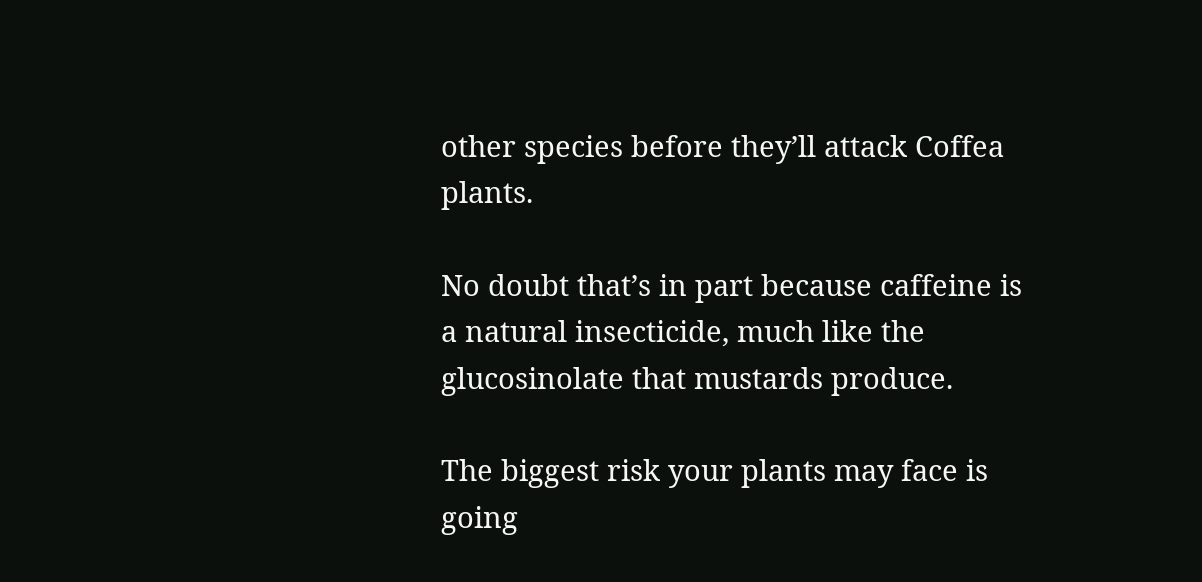other species before they’ll attack Coffea plants.

No doubt that’s in part because caffeine is a natural insecticide, much like the glucosinolate that mustards produce.

The biggest risk your plants may face is going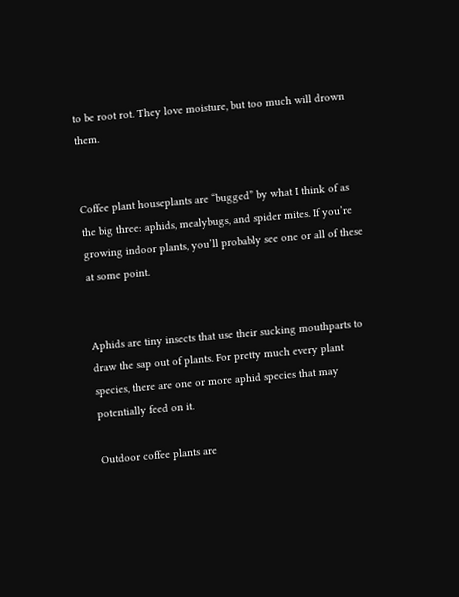to be root rot. They love moisture, but too much will drown them.


Coffee plant houseplants are “bugged” by what I think of as the big three: aphids, mealybugs, and spider mites. If you’re growing indoor plants, you’ll probably see one or all of these at some point.


Aphids are tiny insects that use their sucking mouthparts to draw the sap out of plants. For pretty much every plant species, there are one or more aphid species that may potentially feed on it.

Outdoor coffee plants are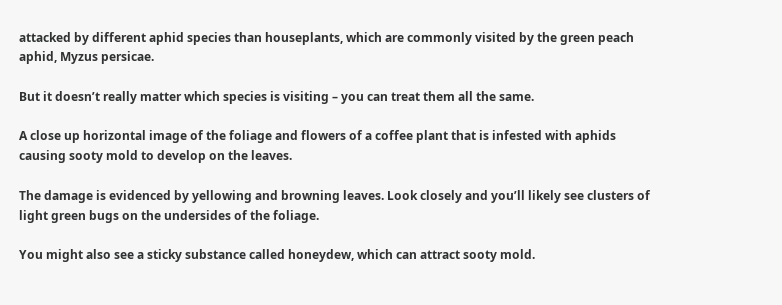attacked by different aphid species than houseplants, which are commonly visited by the green peach aphid, Myzus persicae.

But it doesn’t really matter which species is visiting – you can treat them all the same.

A close up horizontal image of the foliage and flowers of a coffee plant that is infested with aphids causing sooty mold to develop on the leaves.

The damage is evidenced by yellowing and browning leaves. Look closely and you’ll likely see clusters of light green bugs on the undersides of the foliage.

You might also see a sticky substance called honeydew, which can attract sooty mold.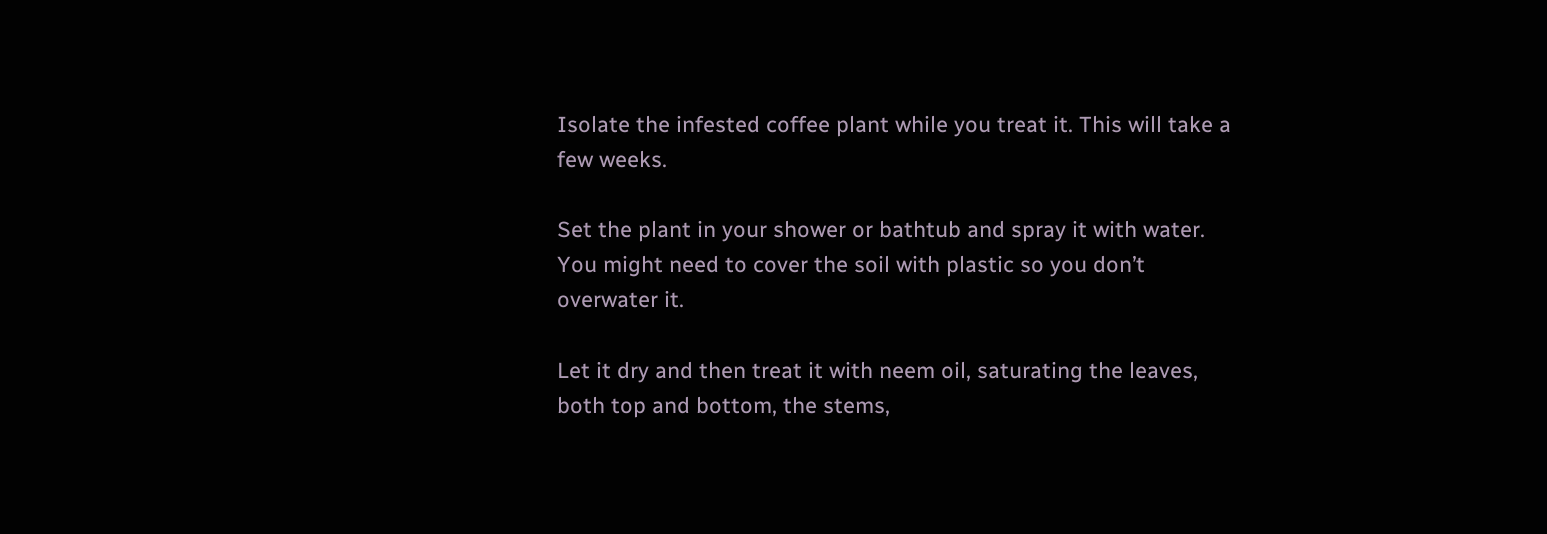Isolate the infested coffee plant while you treat it. This will take a few weeks.

Set the plant in your shower or bathtub and spray it with water. You might need to cover the soil with plastic so you don’t overwater it.

Let it dry and then treat it with neem oil, saturating the leaves, both top and bottom, the stems,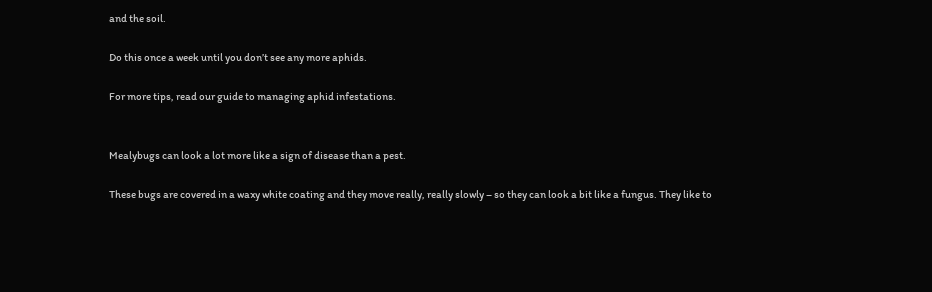and the soil.

Do this once a week until you don’t see any more aphids.

For more tips, read our guide to managing aphid infestations.


Mealybugs can look a lot more like a sign of disease than a pest.

These bugs are covered in a waxy white coating and they move really, really slowly – so they can look a bit like a fungus. They like to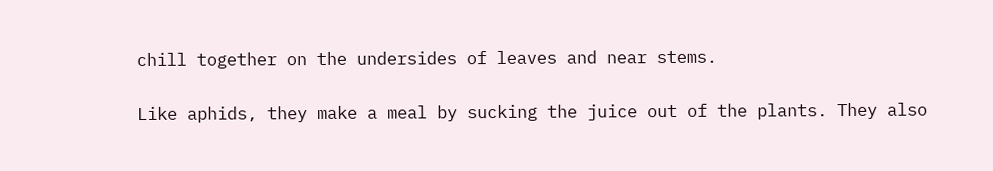chill together on the undersides of leaves and near stems.

Like aphids, they make a meal by sucking the juice out of the plants. They also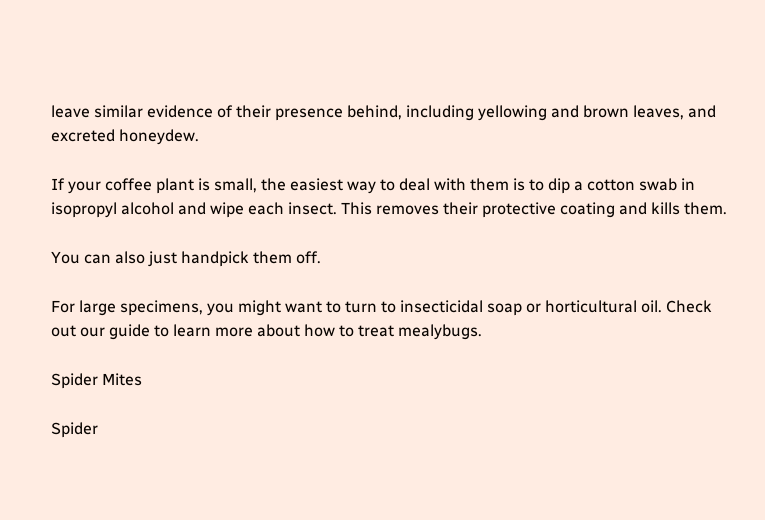leave similar evidence of their presence behind, including yellowing and brown leaves, and excreted honeydew.

If your coffee plant is small, the easiest way to deal with them is to dip a cotton swab in isopropyl alcohol and wipe each insect. This removes their protective coating and kills them.

You can also just handpick them off.

For large specimens, you might want to turn to insecticidal soap or horticultural oil. Check out our guide to learn more about how to treat mealybugs.

Spider Mites

Spider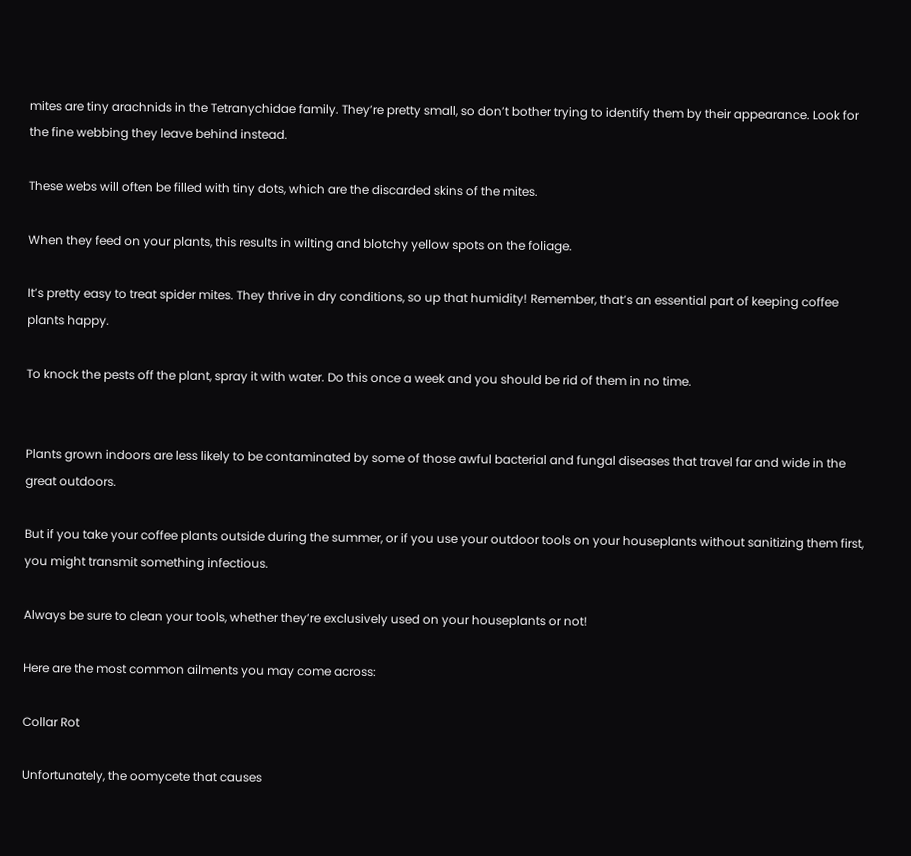mites are tiny arachnids in the Tetranychidae family. They’re pretty small, so don’t bother trying to identify them by their appearance. Look for the fine webbing they leave behind instead.

These webs will often be filled with tiny dots, which are the discarded skins of the mites.

When they feed on your plants, this results in wilting and blotchy yellow spots on the foliage.

It’s pretty easy to treat spider mites. They thrive in dry conditions, so up that humidity! Remember, that’s an essential part of keeping coffee plants happy.

To knock the pests off the plant, spray it with water. Do this once a week and you should be rid of them in no time.


Plants grown indoors are less likely to be contaminated by some of those awful bacterial and fungal diseases that travel far and wide in the great outdoors.

But if you take your coffee plants outside during the summer, or if you use your outdoor tools on your houseplants without sanitizing them first, you might transmit something infectious.

Always be sure to clean your tools, whether they’re exclusively used on your houseplants or not!

Here are the most common ailments you may come across:

Collar Rot

Unfortunately, the oomycete that causes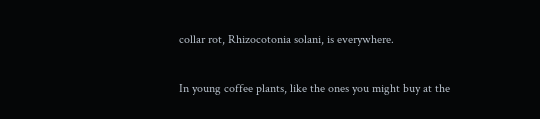collar rot, Rhizocotonia solani, is everywhere.

In young coffee plants, like the ones you might buy at the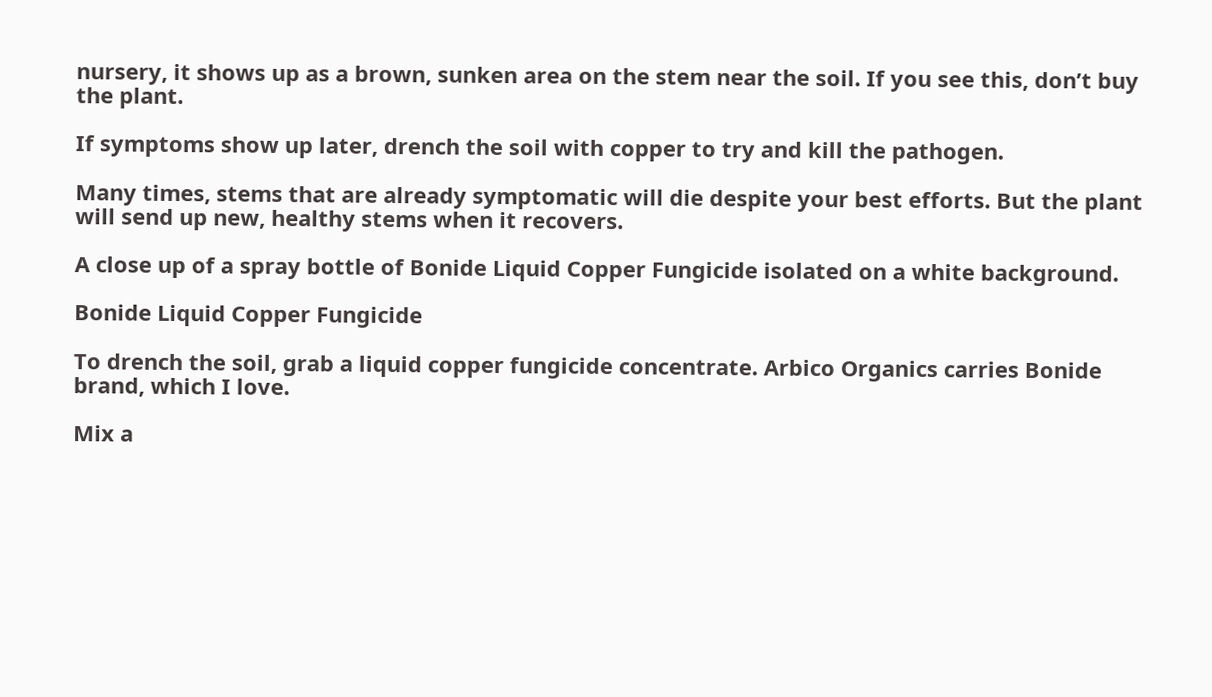nursery, it shows up as a brown, sunken area on the stem near the soil. If you see this, don’t buy the plant.

If symptoms show up later, drench the soil with copper to try and kill the pathogen.

Many times, stems that are already symptomatic will die despite your best efforts. But the plant will send up new, healthy stems when it recovers.

A close up of a spray bottle of Bonide Liquid Copper Fungicide isolated on a white background.

Bonide Liquid Copper Fungicide

To drench the soil, grab a liquid copper fungicide concentrate. Arbico Organics carries Bonide brand, which I love.

Mix a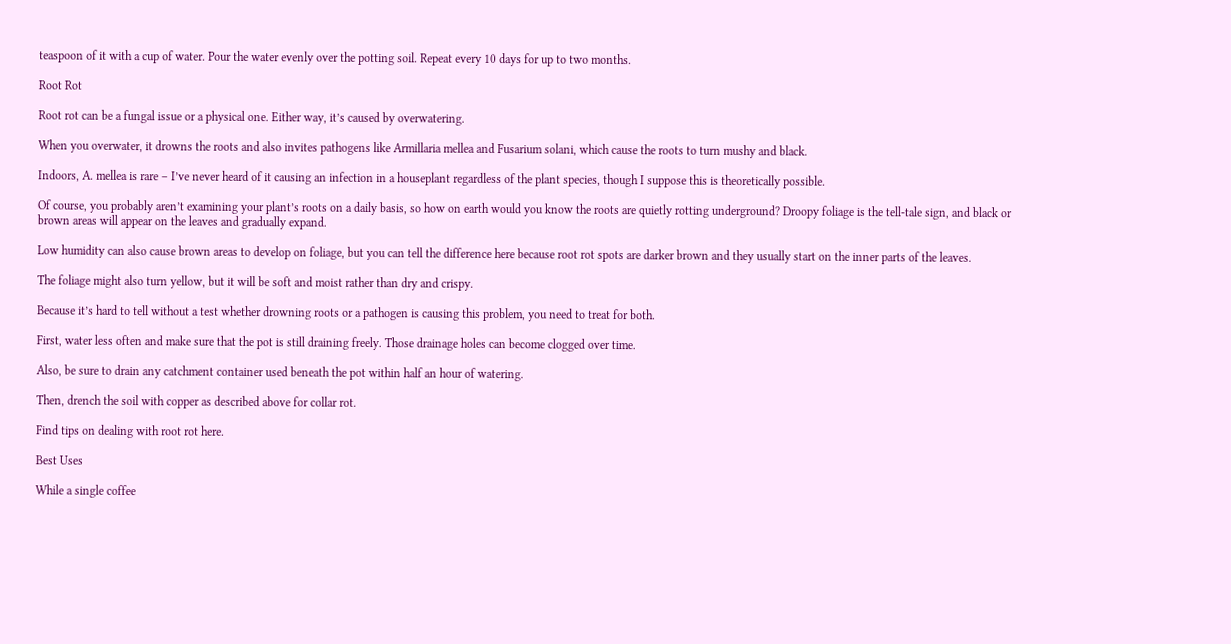teaspoon of it with a cup of water. Pour the water evenly over the potting soil. Repeat every 10 days for up to two months.

Root Rot

Root rot can be a fungal issue or a physical one. Either way, it’s caused by overwatering.

When you overwater, it drowns the roots and also invites pathogens like Armillaria mellea and Fusarium solani, which cause the roots to turn mushy and black.

Indoors, A. mellea is rare – I’ve never heard of it causing an infection in a houseplant regardless of the plant species, though I suppose this is theoretically possible.

Of course, you probably aren’t examining your plant’s roots on a daily basis, so how on earth would you know the roots are quietly rotting underground? Droopy foliage is the tell-tale sign, and black or brown areas will appear on the leaves and gradually expand.

Low humidity can also cause brown areas to develop on foliage, but you can tell the difference here because root rot spots are darker brown and they usually start on the inner parts of the leaves.

The foliage might also turn yellow, but it will be soft and moist rather than dry and crispy.

Because it’s hard to tell without a test whether drowning roots or a pathogen is causing this problem, you need to treat for both.

First, water less often and make sure that the pot is still draining freely. Those drainage holes can become clogged over time.

Also, be sure to drain any catchment container used beneath the pot within half an hour of watering.

Then, drench the soil with copper as described above for collar rot.

Find tips on dealing with root rot here.

Best Uses

While a single coffee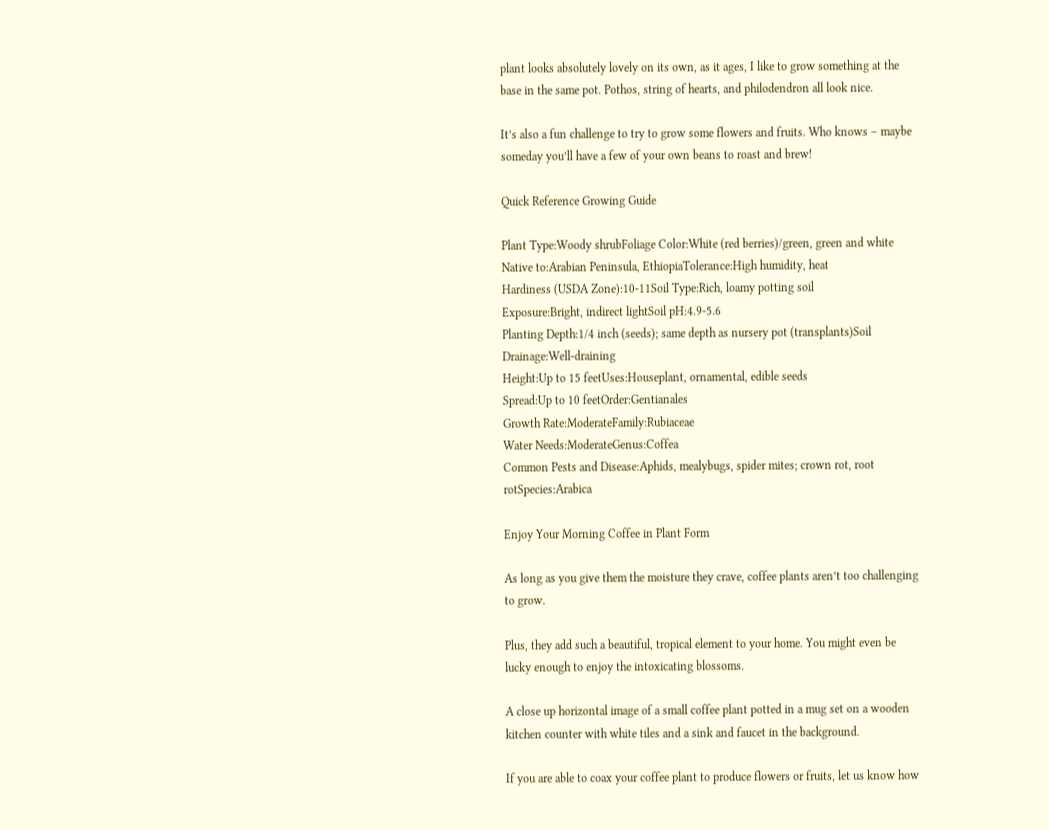plant looks absolutely lovely on its own, as it ages, I like to grow something at the base in the same pot. Pothos, string of hearts, and philodendron all look nice.

It’s also a fun challenge to try to grow some flowers and fruits. Who knows – maybe someday you’ll have a few of your own beans to roast and brew!

Quick Reference Growing Guide

Plant Type:Woody shrubFoliage Color:White (red berries)/green, green and white
Native to:Arabian Peninsula, EthiopiaTolerance:High humidity, heat
Hardiness (USDA Zone):10-11Soil Type:Rich, loamy potting soil
Exposure:Bright, indirect lightSoil pH:4.9-5.6
Planting Depth:1/4 inch (seeds); same depth as nursery pot (transplants)Soil Drainage:Well-draining
Height:Up to 15 feetUses:Houseplant, ornamental, edible seeds
Spread:Up to 10 feetOrder:Gentianales
Growth Rate:ModerateFamily:Rubiaceae
Water Needs:ModerateGenus:Coffea
Common Pests and Disease:Aphids, mealybugs, spider mites; crown rot, root rotSpecies:Arabica

Enjoy Your Morning Coffee in Plant Form

As long as you give them the moisture they crave, coffee plants aren’t too challenging to grow.

Plus, they add such a beautiful, tropical element to your home. You might even be lucky enough to enjoy the intoxicating blossoms.

A close up horizontal image of a small coffee plant potted in a mug set on a wooden kitchen counter with white tiles and a sink and faucet in the background.

If you are able to coax your coffee plant to produce flowers or fruits, let us know how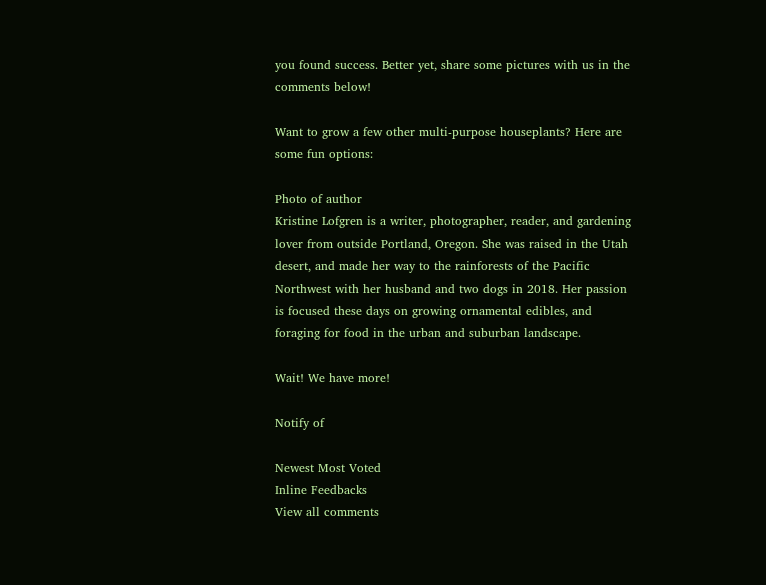you found success. Better yet, share some pictures with us in the comments below!

Want to grow a few other multi-purpose houseplants? Here are some fun options:

Photo of author
Kristine Lofgren is a writer, photographer, reader, and gardening lover from outside Portland, Oregon. She was raised in the Utah desert, and made her way to the rainforests of the Pacific Northwest with her husband and two dogs in 2018. Her passion is focused these days on growing ornamental edibles, and foraging for food in the urban and suburban landscape.

Wait! We have more!

Notify of

Newest Most Voted
Inline Feedbacks
View all comments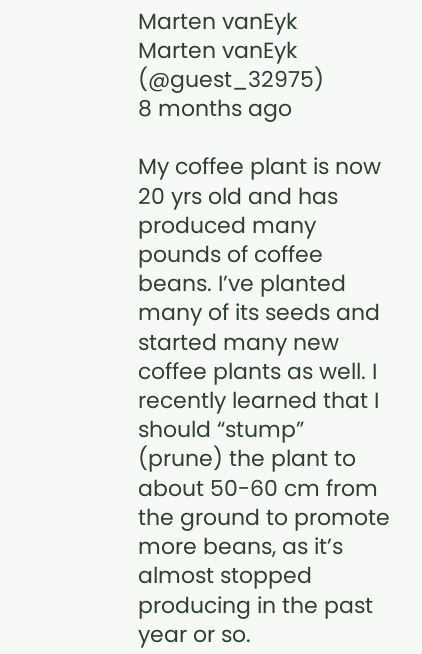Marten vanEyk
Marten vanEyk (@guest_32975)
8 months ago

My coffee plant is now 20 yrs old and has produced many pounds of coffee beans. I’ve planted many of its seeds and started many new coffee plants as well. I recently learned that I should “stump” (prune) the plant to about 50-60 cm from the ground to promote more beans, as it’s almost stopped producing in the past year or so.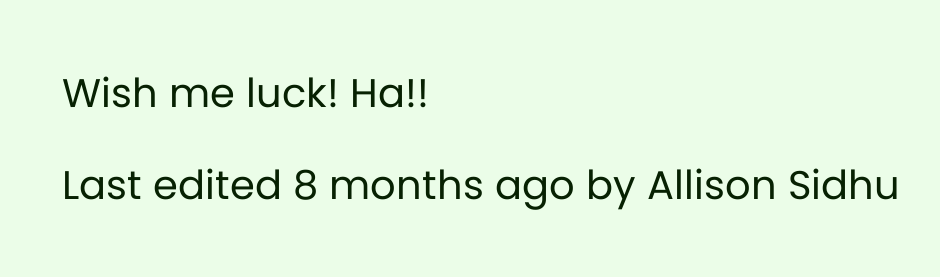Wish me luck! Ha!!

Last edited 8 months ago by Allison Sidhu